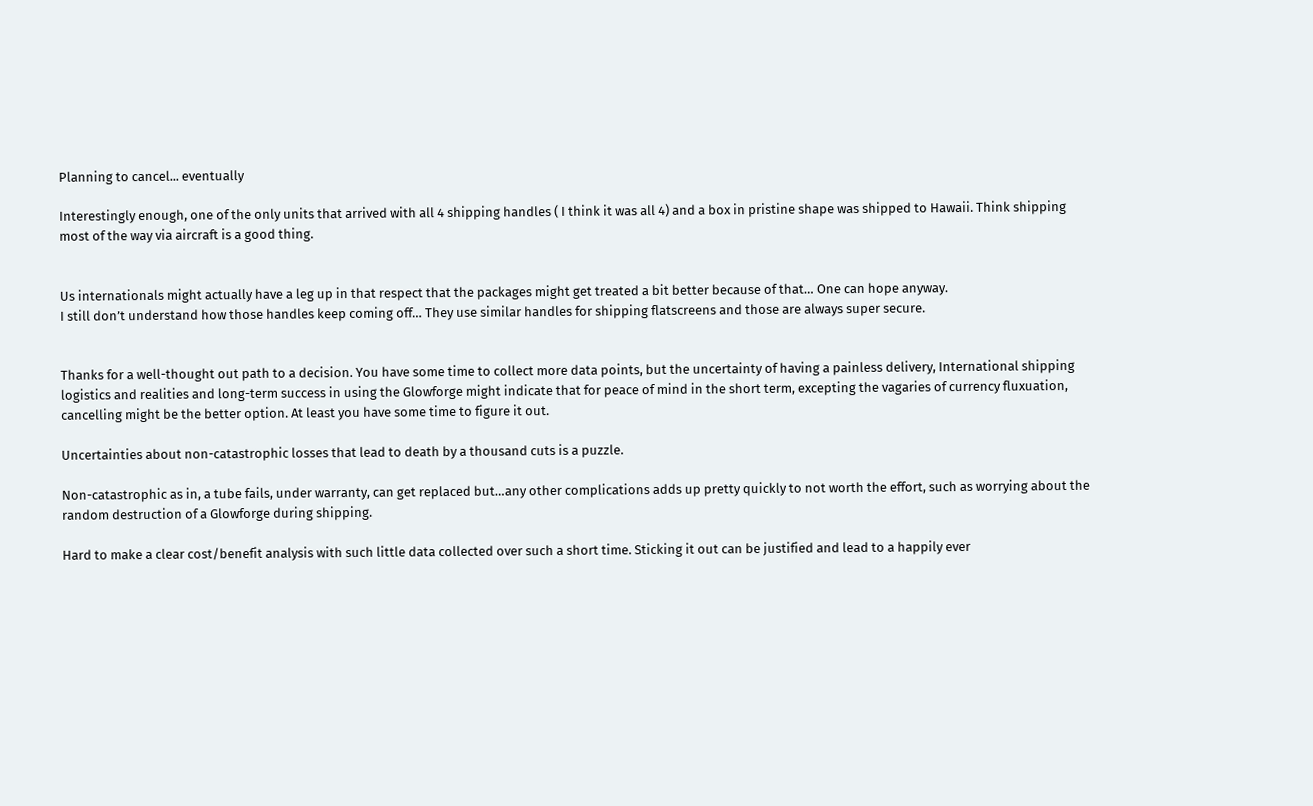Planning to cancel... eventually

Interestingly enough, one of the only units that arrived with all 4 shipping handles ( I think it was all 4) and a box in pristine shape was shipped to Hawaii. Think shipping most of the way via aircraft is a good thing.


Us internationals might actually have a leg up in that respect that the packages might get treated a bit better because of that… One can hope anyway.
I still don’t understand how those handles keep coming off… They use similar handles for shipping flatscreens and those are always super secure.


Thanks for a well-thought out path to a decision. You have some time to collect more data points, but the uncertainty of having a painless delivery, International shipping logistics and realities and long-term success in using the Glowforge might indicate that for peace of mind in the short term, excepting the vagaries of currency fluxuation, cancelling might be the better option. At least you have some time to figure it out.

Uncertainties about non-catastrophic losses that lead to death by a thousand cuts is a puzzle.

Non-catastrophic as in, a tube fails, under warranty, can get replaced but…any other complications adds up pretty quickly to not worth the effort, such as worrying about the random destruction of a Glowforge during shipping.

Hard to make a clear cost/benefit analysis with such little data collected over such a short time. Sticking it out can be justified and lead to a happily ever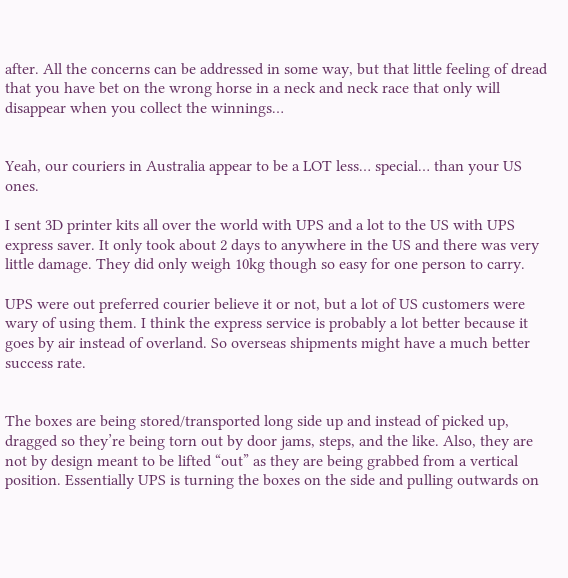after. All the concerns can be addressed in some way, but that little feeling of dread that you have bet on the wrong horse in a neck and neck race that only will disappear when you collect the winnings…


Yeah, our couriers in Australia appear to be a LOT less… special… than your US ones.

I sent 3D printer kits all over the world with UPS and a lot to the US with UPS express saver. It only took about 2 days to anywhere in the US and there was very little damage. They did only weigh 10kg though so easy for one person to carry.

UPS were out preferred courier believe it or not, but a lot of US customers were wary of using them. I think the express service is probably a lot better because it goes by air instead of overland. So overseas shipments might have a much better success rate.


The boxes are being stored/transported long side up and instead of picked up, dragged so they’re being torn out by door jams, steps, and the like. Also, they are not by design meant to be lifted “out” as they are being grabbed from a vertical position. Essentially UPS is turning the boxes on the side and pulling outwards on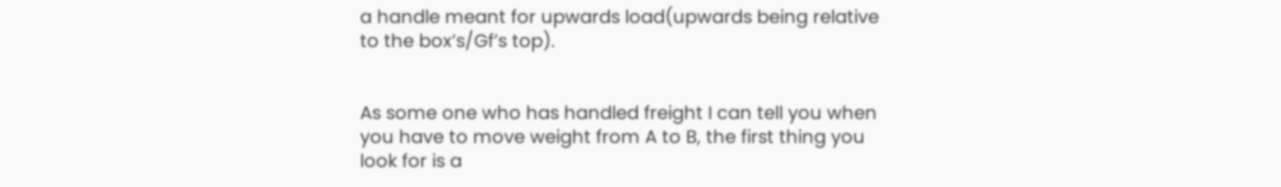a handle meant for upwards load(upwards being relative to the box’s/Gf’s top).


As some one who has handled freight I can tell you when you have to move weight from A to B, the first thing you look for is a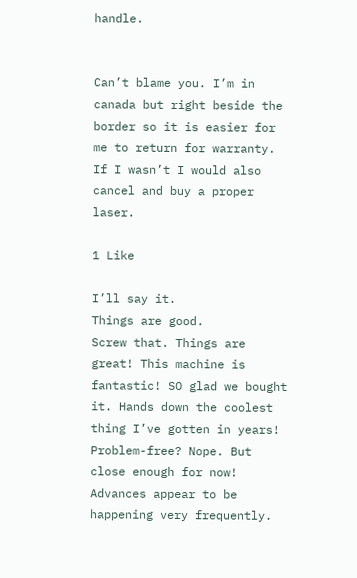handle.


Can’t blame you. I’m in canada but right beside the border so it is easier for me to return for warranty. If I wasn’t I would also cancel and buy a proper laser.

1 Like

I’ll say it.
Things are good.
Screw that. Things are great! This machine is fantastic! SO glad we bought it. Hands down the coolest thing I’ve gotten in years! Problem-free? Nope. But close enough for now! Advances appear to be happening very frequently.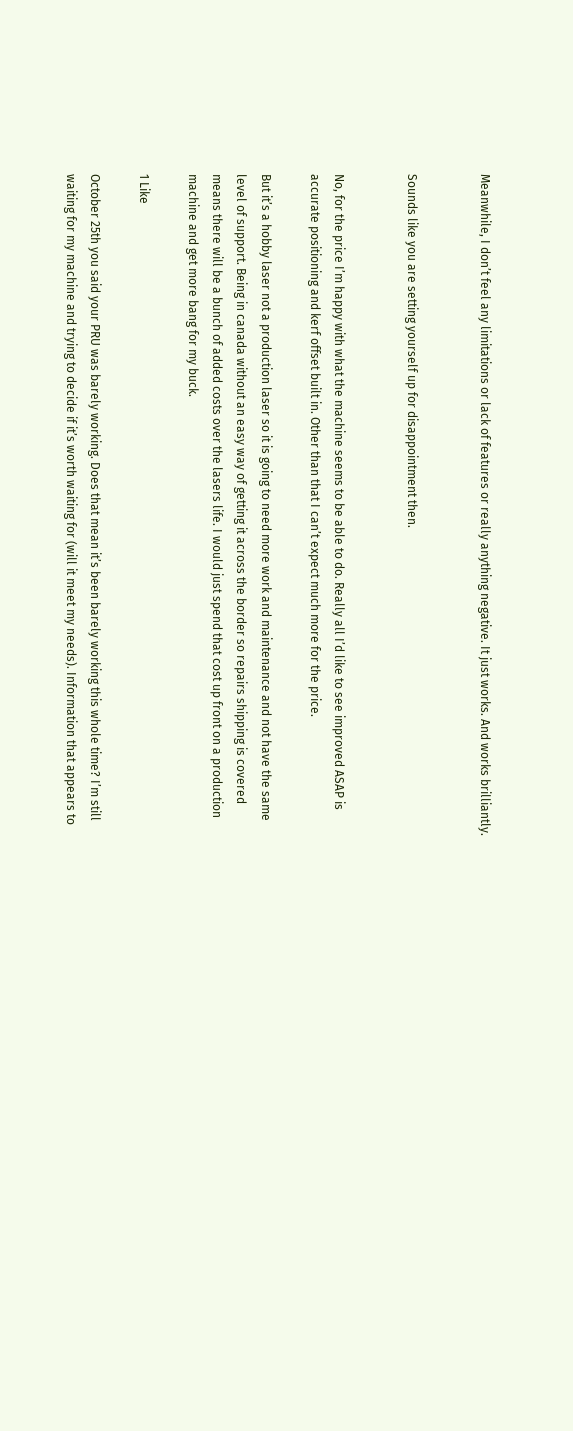Meanwhile, I don’t feel any limitations or lack of features or really anything negative. It just works. And works brilliantly.


Sounds like you are setting yourself up for disappointment then.


No, for the price I’m happy with what the machine seems to be able to do. Really all I’d like to see improved ASAP is accurate positioning and kerf offset built in. Other than that I can’t expect much more for the price.

But it’s a hobby laser not a production laser so it is going to need more work and maintenance and not have the same level of support. Being in canada without an easy way of getting it across the border so repairs shipping is covered means there will be a bunch of added costs over the lasers life. I would just spend that cost up front on a production machine and get more bang for my buck.

1 Like

October 25th you said your PRU was barely working. Does that mean it’s been barely working this whole time? I’m still waiting for my machine and trying to decide if it’s worth waiting for (will it meet my needs). Information that appears to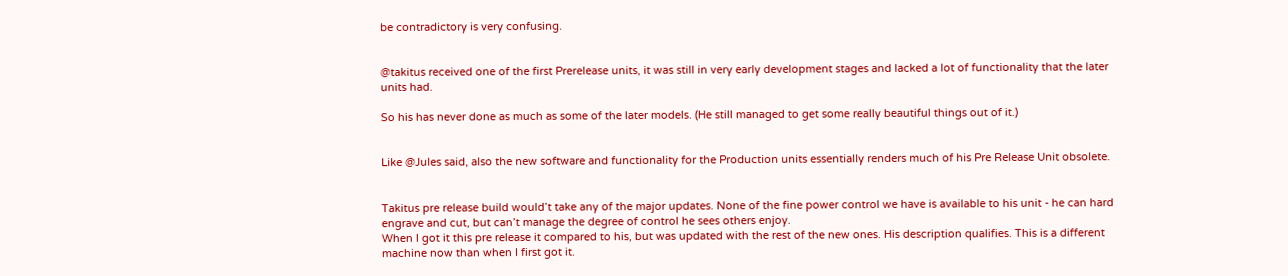be contradictory is very confusing.


@takitus received one of the first Prerelease units, it was still in very early development stages and lacked a lot of functionality that the later units had.

So his has never done as much as some of the later models. (He still managed to get some really beautiful things out of it.)


Like @Jules said, also the new software and functionality for the Production units essentially renders much of his Pre Release Unit obsolete.


Takitus pre release build would’t take any of the major updates. None of the fine power control we have is available to his unit - he can hard engrave and cut, but can’t manage the degree of control he sees others enjoy.
When I got it this pre release it compared to his, but was updated with the rest of the new ones. His description qualifies. This is a different machine now than when I first got it.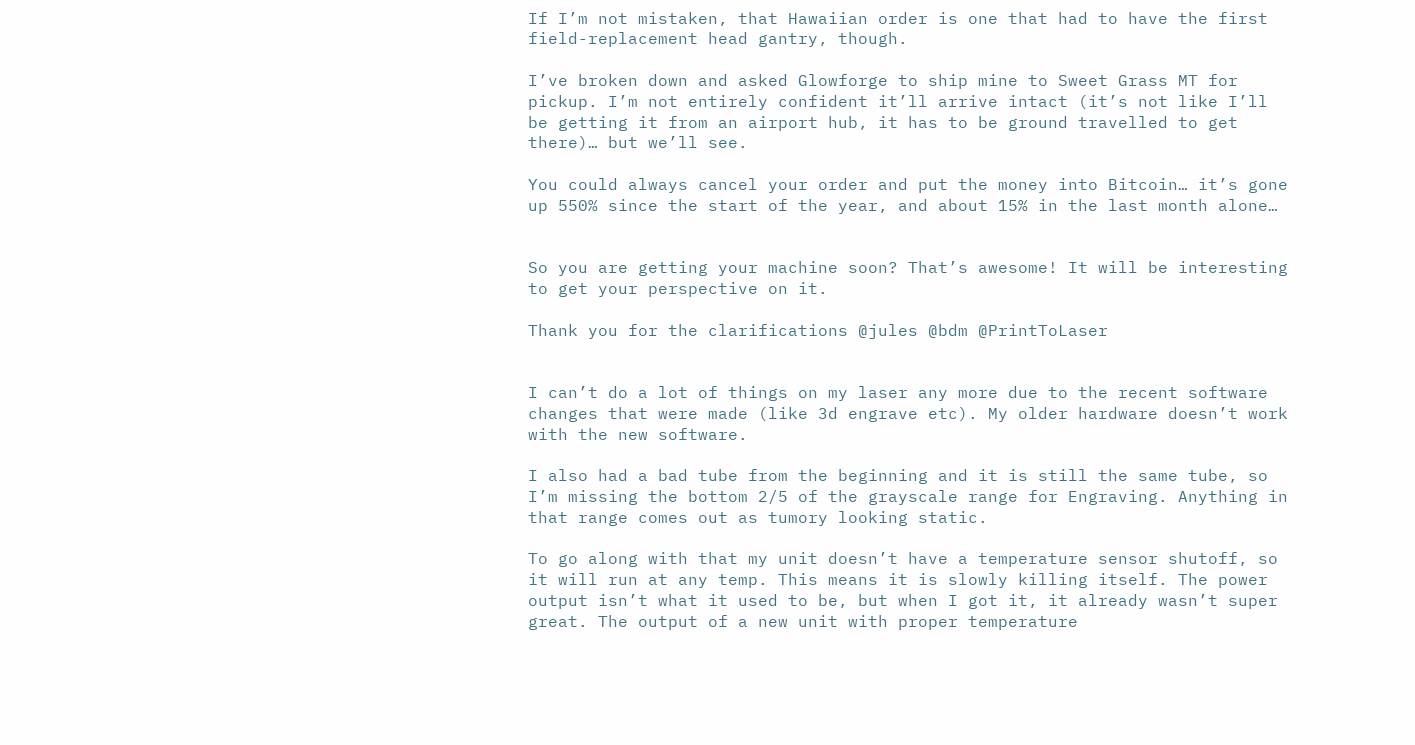If I’m not mistaken, that Hawaiian order is one that had to have the first field-replacement head gantry, though.

I’ve broken down and asked Glowforge to ship mine to Sweet Grass MT for pickup. I’m not entirely confident it’ll arrive intact (it’s not like I’ll be getting it from an airport hub, it has to be ground travelled to get there)… but we’ll see.

You could always cancel your order and put the money into Bitcoin… it’s gone up 550% since the start of the year, and about 15% in the last month alone…


So you are getting your machine soon? That’s awesome! It will be interesting to get your perspective on it.

Thank you for the clarifications @jules @bdm @PrintToLaser


I can’t do a lot of things on my laser any more due to the recent software changes that were made (like 3d engrave etc). My older hardware doesn’t work with the new software.

I also had a bad tube from the beginning and it is still the same tube, so I’m missing the bottom 2/5 of the grayscale range for Engraving. Anything in that range comes out as tumory looking static.

To go along with that my unit doesn’t have a temperature sensor shutoff, so it will run at any temp. This means it is slowly killing itself. The power output isn’t what it used to be, but when I got it, it already wasn’t super great. The output of a new unit with proper temperature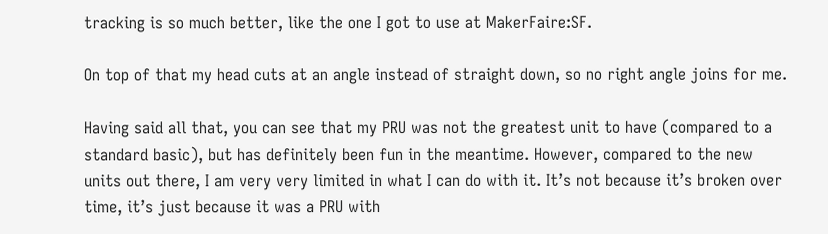tracking is so much better, like the one I got to use at MakerFaire:SF.

On top of that my head cuts at an angle instead of straight down, so no right angle joins for me.

Having said all that, you can see that my PRU was not the greatest unit to have (compared to a standard basic), but has definitely been fun in the meantime. However, compared to the new units out there, I am very very limited in what I can do with it. It’s not because it’s broken over time, it’s just because it was a PRU with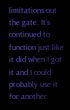limitations out the gate. It’s continued to function just like it did when I got it and I could probably use it for another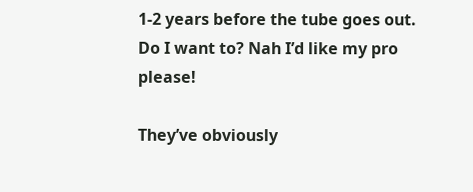1-2 years before the tube goes out. Do I want to? Nah I’d like my pro please!

They’ve obviously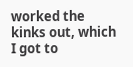worked the kinks out, which I got to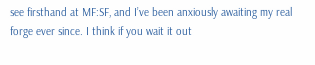see firsthand at MF:SF, and I’ve been anxiously awaiting my real forge ever since. I think if you wait it out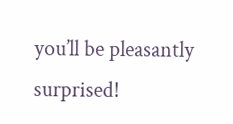you’ll be pleasantly surprised!